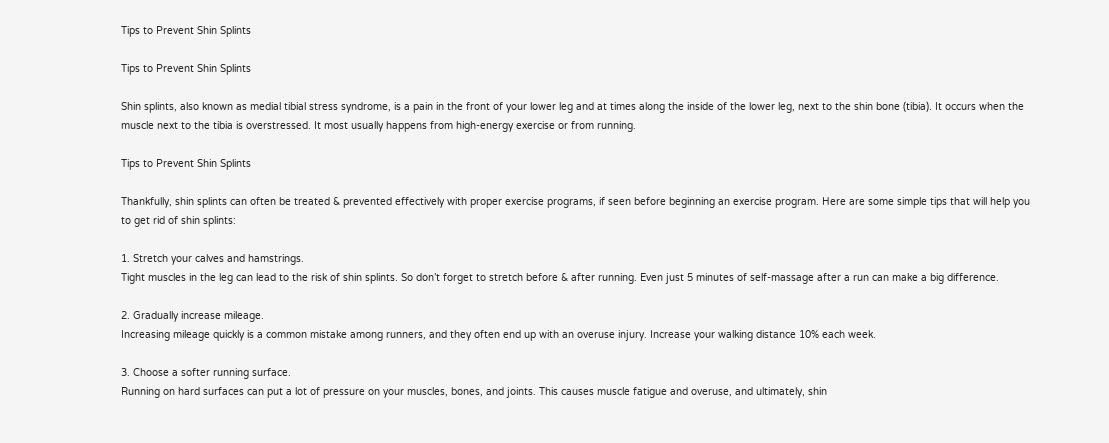Tips to Prevent Shin Splints

Tips to Prevent Shin Splints

Shin splints, also known as medial tibial stress syndrome, is a pain in the front of your lower leg and at times along the inside of the lower leg, next to the shin bone (tibia). It occurs when the muscle next to the tibia is overstressed. It most usually happens from high-energy exercise or from running.

Tips to Prevent Shin Splints

Thankfully, shin splints can often be treated & prevented effectively with proper exercise programs, if seen before beginning an exercise program. Here are some simple tips that will help you to get rid of shin splints:

1. Stretch your calves and hamstrings.
Tight muscles in the leg can lead to the risk of shin splints. So don’t forget to stretch before & after running. Even just 5 minutes of self-massage after a run can make a big difference.

2. Gradually increase mileage.
Increasing mileage quickly is a common mistake among runners, and they often end up with an overuse injury. Increase your walking distance 10% each week.

3. Choose a softer running surface.
Running on hard surfaces can put a lot of pressure on your muscles, bones, and joints. This causes muscle fatigue and overuse, and ultimately, shin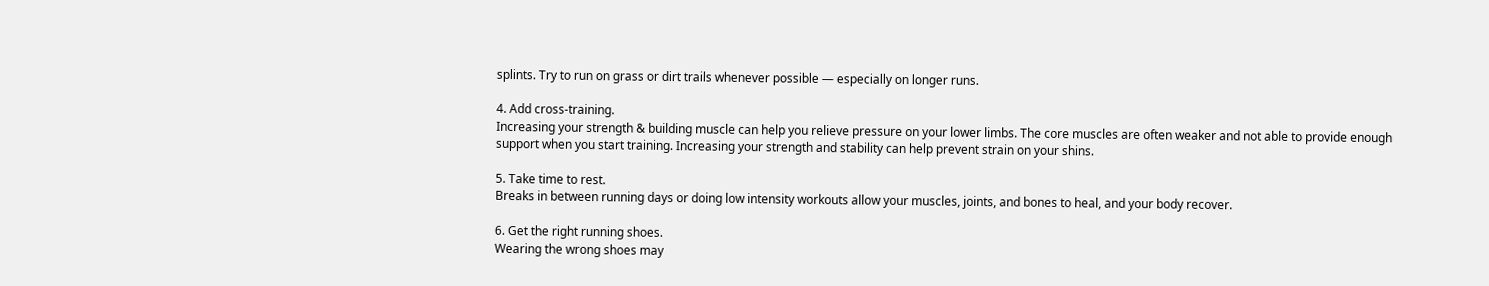splints. Try to run on grass or dirt trails whenever possible — especially on longer runs.

4. Add cross-training.
Increasing your strength & building muscle can help you relieve pressure on your lower limbs. The core muscles are often weaker and not able to provide enough support when you start training. Increasing your strength and stability can help prevent strain on your shins.

5. Take time to rest.
Breaks in between running days or doing low intensity workouts allow your muscles, joints, and bones to heal, and your body recover.

6. Get the right running shoes.
Wearing the wrong shoes may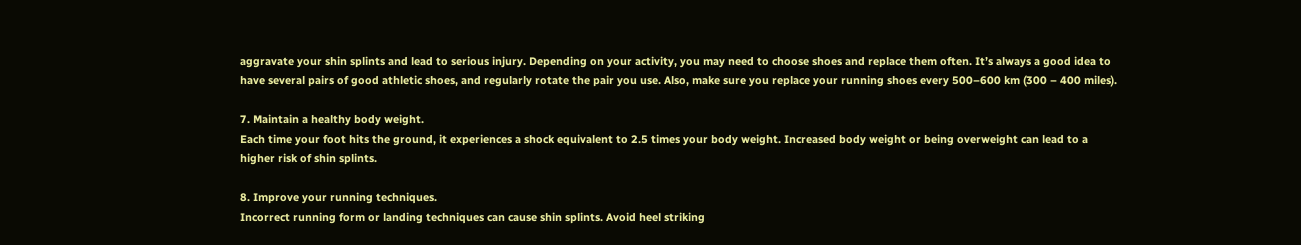aggravate your shin splints and lead to serious injury. Depending on your activity, you may need to choose shoes and replace them often. It’s always a good idea to have several pairs of good athletic shoes, and regularly rotate the pair you use. Also, make sure you replace your running shoes every 500–600 km (300 – 400 miles).

7. Maintain a healthy body weight.
Each time your foot hits the ground, it experiences a shock equivalent to 2.5 times your body weight. Increased body weight or being overweight can lead to a higher risk of shin splints.

8. Improve your running techniques.
Incorrect running form or landing techniques can cause shin splints. Avoid heel striking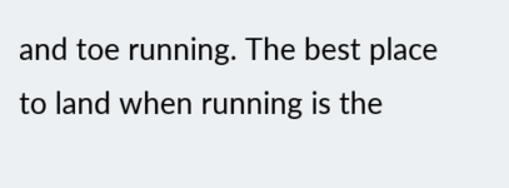and toe running. The best place to land when running is the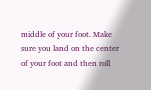middle of your foot. Make sure you land on the center of your foot and then roll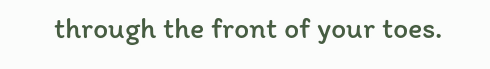through the front of your toes.